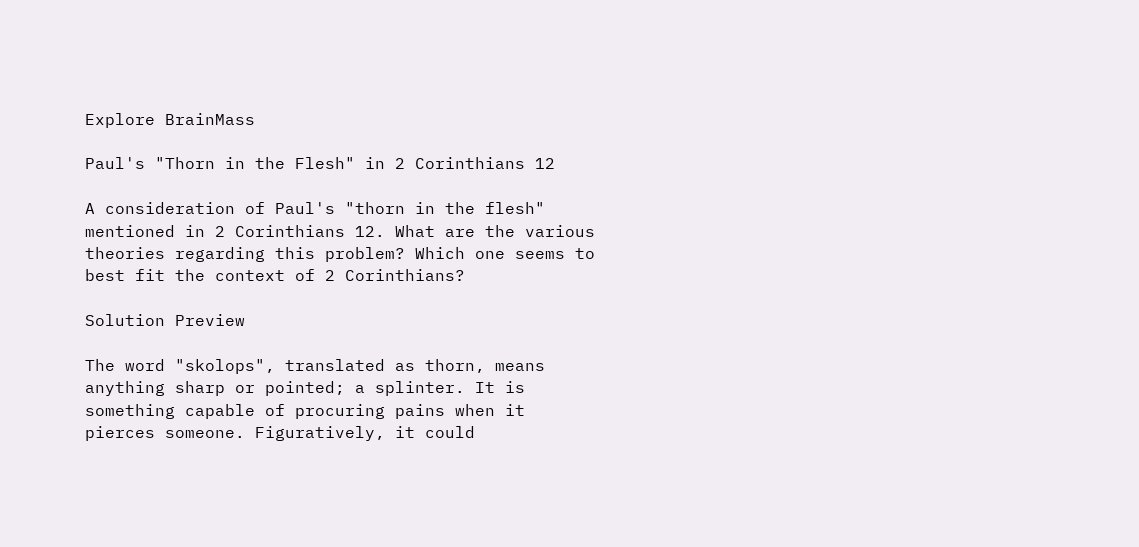Explore BrainMass

Paul's "Thorn in the Flesh" in 2 Corinthians 12

A consideration of Paul's "thorn in the flesh" mentioned in 2 Corinthians 12. What are the various theories regarding this problem? Which one seems to best fit the context of 2 Corinthians?

Solution Preview

The word "skolops", translated as thorn, means anything sharp or pointed; a splinter. It is something capable of procuring pains when it pierces someone. Figuratively, it could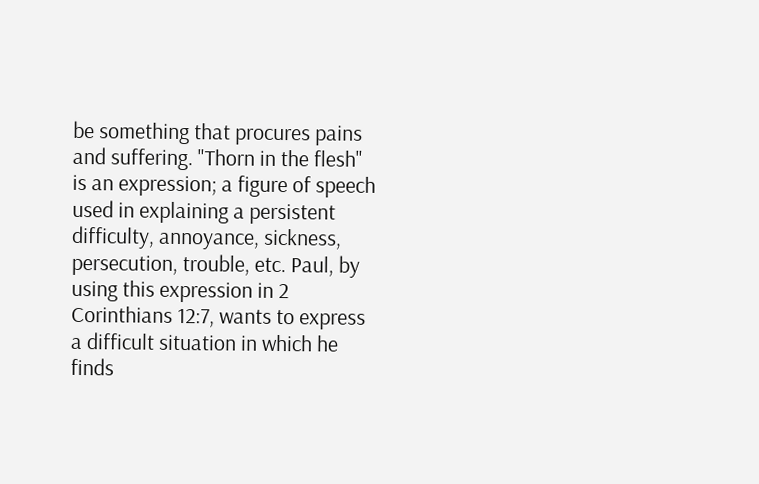be something that procures pains and suffering. "Thorn in the flesh" is an expression; a figure of speech used in explaining a persistent difficulty, annoyance, sickness, persecution, trouble, etc. Paul, by using this expression in 2 Corinthians 12:7, wants to express a difficult situation in which he finds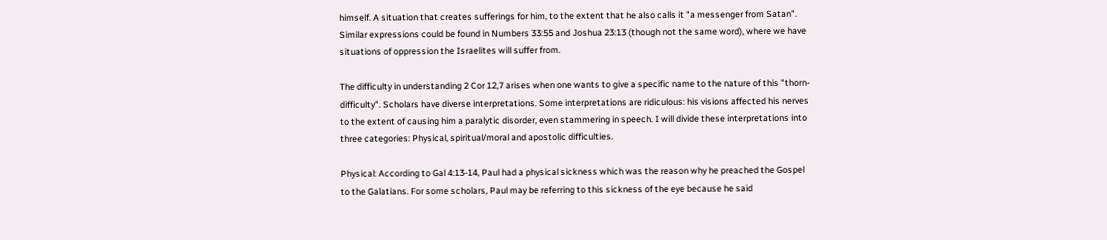himself. A situation that creates sufferings for him, to the extent that he also calls it "a messenger from Satan". Similar expressions could be found in Numbers 33:55 and Joshua 23:13 (though not the same word), where we have situations of oppression the Israelites will suffer from.

The difficulty in understanding 2 Cor 12,7 arises when one wants to give a specific name to the nature of this "thorn-difficulty". Scholars have diverse interpretations. Some interpretations are ridiculous: his visions affected his nerves to the extent of causing him a paralytic disorder, even stammering in speech. I will divide these interpretations into three categories: Physical, spiritual/moral and apostolic difficulties.

Physical: According to Gal 4:13-14, Paul had a physical sickness which was the reason why he preached the Gospel to the Galatians. For some scholars, Paul may be referring to this sickness of the eye because he said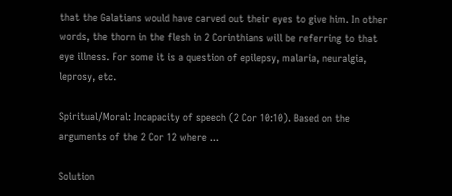that the Galatians would have carved out their eyes to give him. In other words, the thorn in the flesh in 2 Corinthians will be referring to that eye illness. For some it is a question of epilepsy, malaria, neuralgia, leprosy, etc.

Spiritual/Moral: Incapacity of speech (2 Cor 10:10). Based on the arguments of the 2 Cor 12 where ...

Solution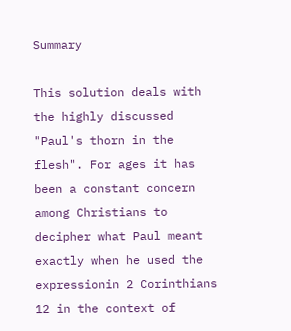Summary

This solution deals with the highly discussed "Paul's thorn in the flesh". For ages it has been a constant concern among Christians to decipher what Paul meant exactly when he used the expressionin 2 Corinthians 12 in the context of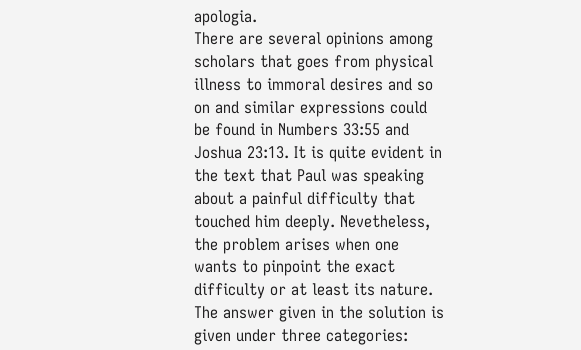apologia.
There are several opinions among scholars that goes from physical illness to immoral desires and so on and similar expressions could be found in Numbers 33:55 and Joshua 23:13. It is quite evident in the text that Paul was speaking about a painful difficulty that touched him deeply. Nevetheless, the problem arises when one wants to pinpoint the exact difficulty or at least its nature. The answer given in the solution is given under three categories: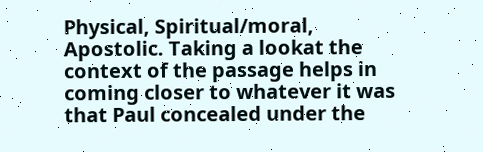Physical, Spiritual/moral, Apostolic. Taking a lookat the context of the passage helps in coming closer to whatever it was that Paul concealed under the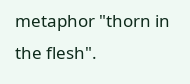metaphor "thorn in the flesh".